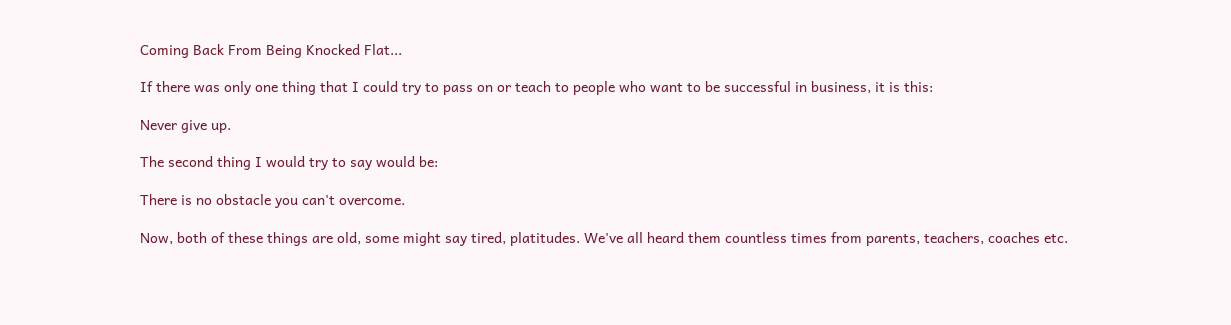Coming Back From Being Knocked Flat...

If there was only one thing that I could try to pass on or teach to people who want to be successful in business, it is this:

Never give up.

The second thing I would try to say would be:

There is no obstacle you can't overcome.

Now, both of these things are old, some might say tired, platitudes. We've all heard them countless times from parents, teachers, coaches etc.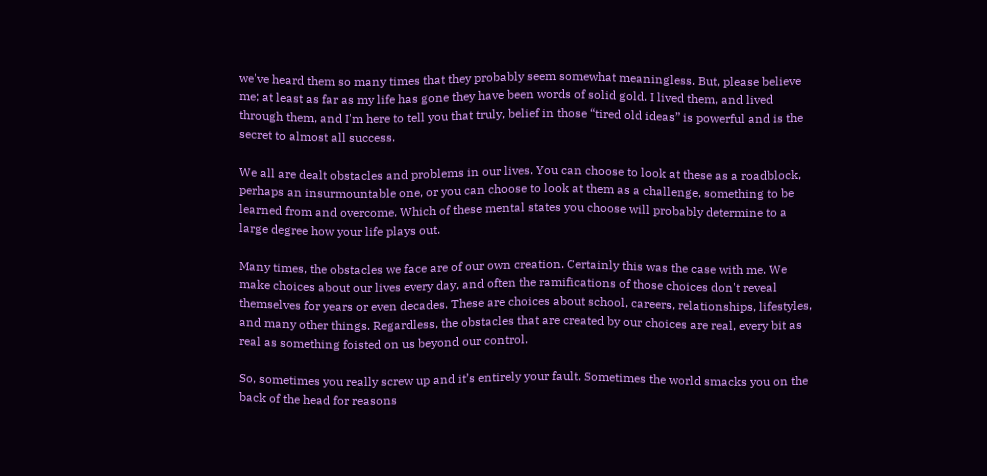we've heard them so many times that they probably seem somewhat meaningless. But, please believe me; at least as far as my life has gone they have been words of solid gold. I lived them, and lived through them, and I'm here to tell you that truly, belief in those “tired old ideas” is powerful and is the secret to almost all success.

We all are dealt obstacles and problems in our lives. You can choose to look at these as a roadblock, perhaps an insurmountable one, or you can choose to look at them as a challenge, something to be learned from and overcome. Which of these mental states you choose will probably determine to a large degree how your life plays out.

Many times, the obstacles we face are of our own creation. Certainly this was the case with me. We make choices about our lives every day, and often the ramifications of those choices don't reveal themselves for years or even decades. These are choices about school, careers, relationships, lifestyles, and many other things. Regardless, the obstacles that are created by our choices are real, every bit as real as something foisted on us beyond our control.

So, sometimes you really screw up and it’s entirely your fault. Sometimes the world smacks you on the back of the head for reasons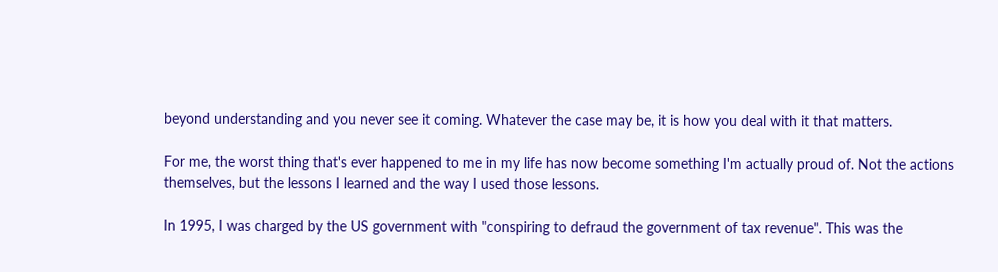beyond understanding and you never see it coming. Whatever the case may be, it is how you deal with it that matters.

For me, the worst thing that's ever happened to me in my life has now become something I'm actually proud of. Not the actions themselves, but the lessons I learned and the way I used those lessons.

In 1995, I was charged by the US government with "conspiring to defraud the government of tax revenue". This was the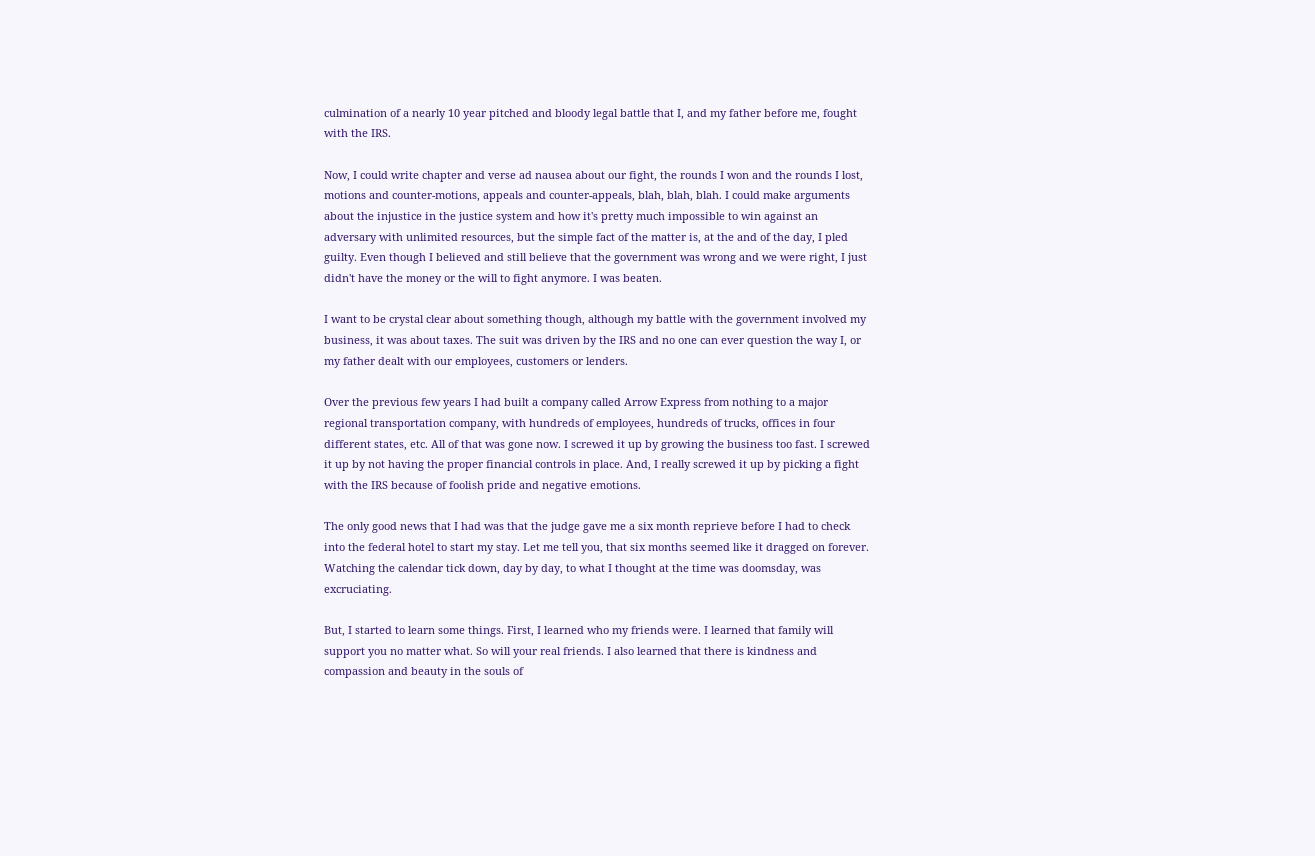culmination of a nearly 10 year pitched and bloody legal battle that I, and my father before me, fought with the IRS.

Now, I could write chapter and verse ad nausea about our fight, the rounds I won and the rounds I lost, motions and counter-motions, appeals and counter-appeals, blah, blah, blah. I could make arguments about the injustice in the justice system and how it's pretty much impossible to win against an adversary with unlimited resources, but the simple fact of the matter is, at the and of the day, I pled guilty. Even though I believed and still believe that the government was wrong and we were right, I just didn't have the money or the will to fight anymore. I was beaten.

I want to be crystal clear about something though, although my battle with the government involved my business, it was about taxes. The suit was driven by the IRS and no one can ever question the way I, or my father dealt with our employees, customers or lenders.

Over the previous few years I had built a company called Arrow Express from nothing to a major regional transportation company, with hundreds of employees, hundreds of trucks, offices in four different states, etc. All of that was gone now. I screwed it up by growing the business too fast. I screwed it up by not having the proper financial controls in place. And, I really screwed it up by picking a fight with the IRS because of foolish pride and negative emotions.

The only good news that I had was that the judge gave me a six month reprieve before I had to check into the federal hotel to start my stay. Let me tell you, that six months seemed like it dragged on forever. Watching the calendar tick down, day by day, to what I thought at the time was doomsday, was excruciating.

But, I started to learn some things. First, I learned who my friends were. I learned that family will support you no matter what. So will your real friends. I also learned that there is kindness and compassion and beauty in the souls of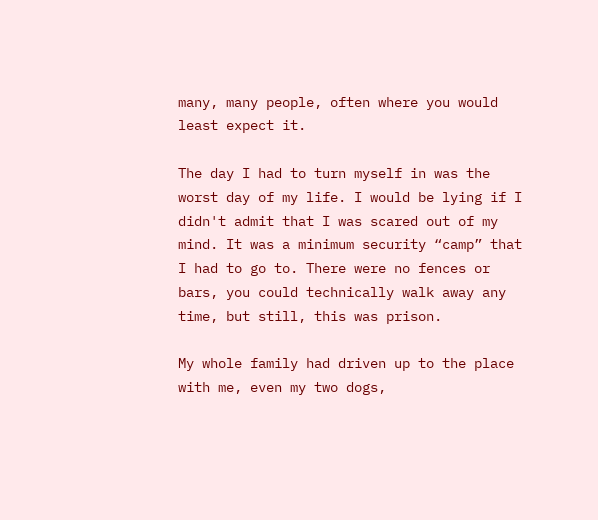many, many people, often where you would least expect it.

The day I had to turn myself in was the worst day of my life. I would be lying if I didn't admit that I was scared out of my mind. It was a minimum security “camp” that I had to go to. There were no fences or bars, you could technically walk away any time, but still, this was prison.

My whole family had driven up to the place with me, even my two dogs,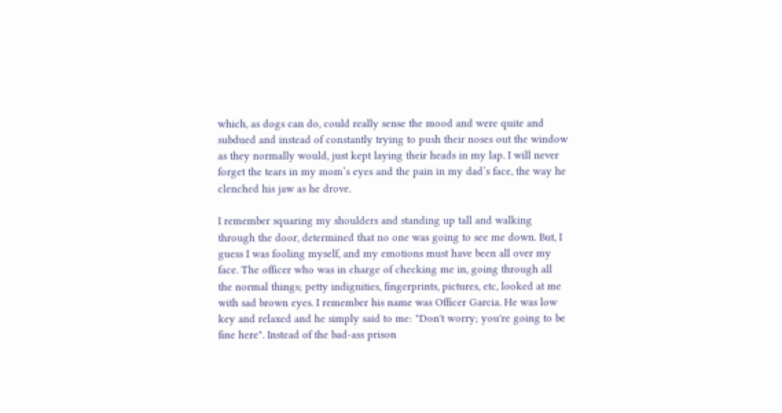which, as dogs can do, could really sense the mood and were quite and subdued and instead of constantly trying to push their noses out the window as they normally would, just kept laying their heads in my lap. I will never forget the tears in my mom’s eyes and the pain in my dad’s face, the way he clenched his jaw as he drove.

I remember squaring my shoulders and standing up tall and walking through the door, determined that no one was going to see me down. But, I guess I was fooling myself, and my emotions must have been all over my face. The officer who was in charge of checking me in, going through all the normal things; petty indignities, fingerprints, pictures, etc, looked at me with sad brown eyes. I remember his name was Officer Garcia. He was low key and relaxed and he simply said to me: "Don't worry; you're going to be fine here". Instead of the bad-ass prison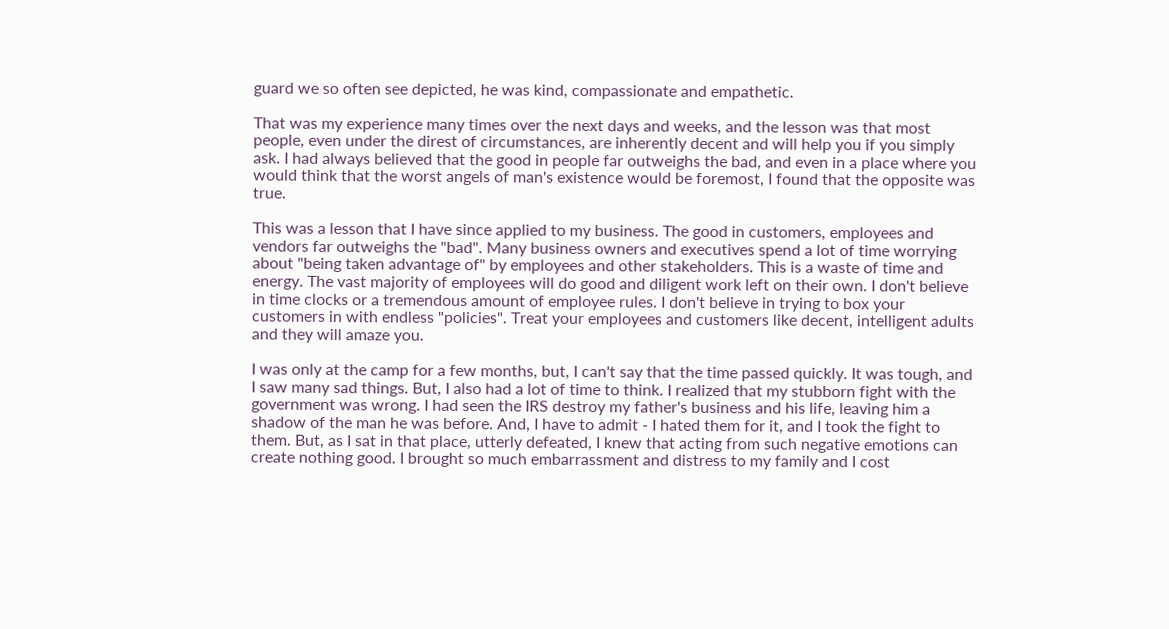guard we so often see depicted, he was kind, compassionate and empathetic.

That was my experience many times over the next days and weeks, and the lesson was that most people, even under the direst of circumstances, are inherently decent and will help you if you simply ask. I had always believed that the good in people far outweighs the bad, and even in a place where you would think that the worst angels of man's existence would be foremost, I found that the opposite was true.

This was a lesson that I have since applied to my business. The good in customers, employees and vendors far outweighs the "bad". Many business owners and executives spend a lot of time worrying about "being taken advantage of" by employees and other stakeholders. This is a waste of time and energy. The vast majority of employees will do good and diligent work left on their own. I don't believe in time clocks or a tremendous amount of employee rules. I don't believe in trying to box your customers in with endless "policies". Treat your employees and customers like decent, intelligent adults and they will amaze you.

I was only at the camp for a few months, but, I can't say that the time passed quickly. It was tough, and I saw many sad things. But, I also had a lot of time to think. I realized that my stubborn fight with the government was wrong. I had seen the IRS destroy my father's business and his life, leaving him a shadow of the man he was before. And, I have to admit - I hated them for it, and I took the fight to them. But, as I sat in that place, utterly defeated, I knew that acting from such negative emotions can create nothing good. I brought so much embarrassment and distress to my family and I cost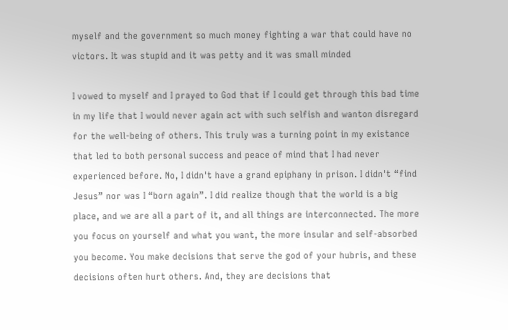myself and the government so much money fighting a war that could have no victors. It was stupid and it was petty and it was small minded

I vowed to myself and I prayed to God that if I could get through this bad time in my life that I would never again act with such selfish and wanton disregard for the well-being of others. This truly was a turning point in my existance that led to both personal success and peace of mind that I had never experienced before. No, I didn't have a grand epiphany in prison. I didn't “find Jesus” nor was I “born again”. I did realize though that the world is a big place, and we are all a part of it, and all things are interconnected. The more you focus on yourself and what you want, the more insular and self-absorbed you become. You make decisions that serve the god of your hubris, and these decisions often hurt others. And, they are decisions that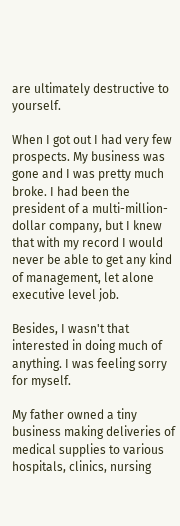are ultimately destructive to yourself.

When I got out I had very few prospects. My business was gone and I was pretty much broke. I had been the president of a multi-million-dollar company, but I knew that with my record I would never be able to get any kind of management, let alone executive level job.

Besides, I wasn't that interested in doing much of anything. I was feeling sorry for myself.

My father owned a tiny business making deliveries of medical supplies to various hospitals, clinics, nursing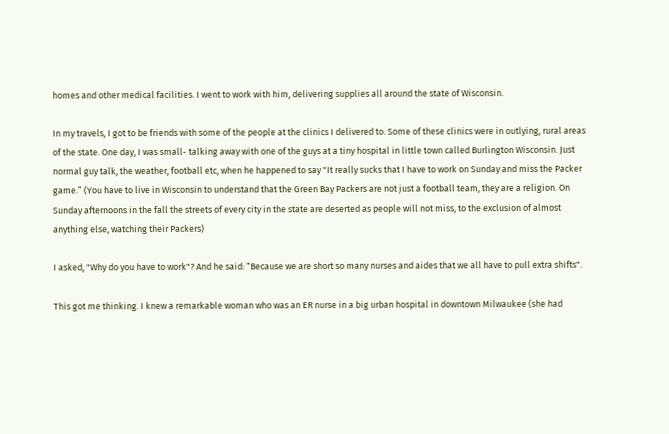homes and other medical facilities. I went to work with him, delivering supplies all around the state of Wisconsin.

In my travels, I got to be friends with some of the people at the clinics I delivered to. Some of these clinics were in outlying, rural areas of the state. One day, I was small- talking away with one of the guys at a tiny hospital in little town called Burlington Wisconsin. Just normal guy talk, the weather, football etc, when he happened to say "It really sucks that I have to work on Sunday and miss the Packer game.” (You have to live in Wisconsin to understand that the Green Bay Packers are not just a football team, they are a religion. On Sunday afternoons in the fall the streets of every city in the state are deserted as people will not miss, to the exclusion of almost anything else, watching their Packers)

I asked, "Why do you have to work"? And he said: “Because we are short so many nurses and aides that we all have to pull extra shifts".

This got me thinking. I knew a remarkable woman who was an ER nurse in a big urban hospital in downtown Milwaukee (she had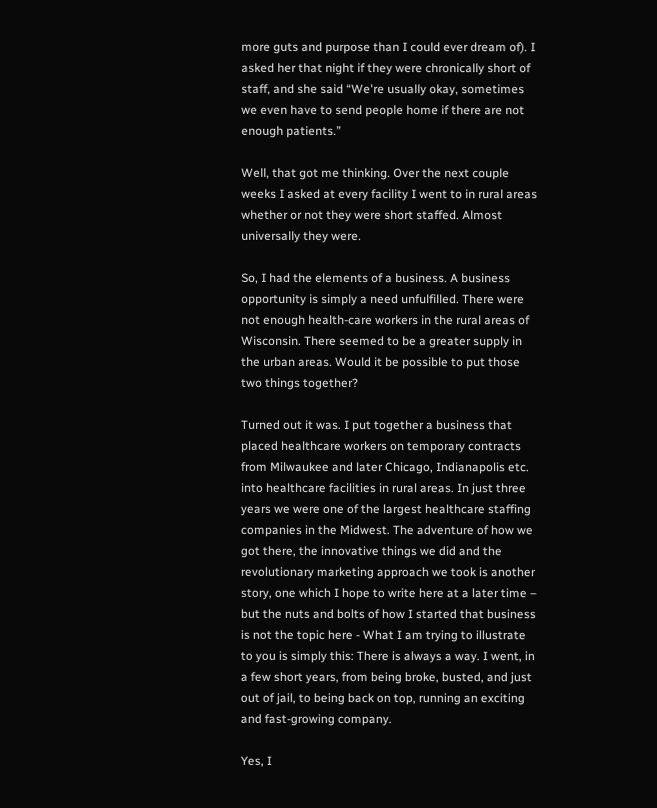more guts and purpose than I could ever dream of). I asked her that night if they were chronically short of staff, and she said “We're usually okay, sometimes we even have to send people home if there are not enough patients.”

Well, that got me thinking. Over the next couple weeks I asked at every facility I went to in rural areas whether or not they were short staffed. Almost universally they were.

So, I had the elements of a business. A business opportunity is simply a need unfulfilled. There were not enough health-care workers in the rural areas of Wisconsin. There seemed to be a greater supply in the urban areas. Would it be possible to put those two things together?

Turned out it was. I put together a business that placed healthcare workers on temporary contracts from Milwaukee and later Chicago, Indianapolis etc. into healthcare facilities in rural areas. In just three years we were one of the largest healthcare staffing companies in the Midwest. The adventure of how we got there, the innovative things we did and the revolutionary marketing approach we took is another story, one which I hope to write here at a later time – but the nuts and bolts of how I started that business is not the topic here - What I am trying to illustrate to you is simply this: There is always a way. I went, in a few short years, from being broke, busted, and just out of jail, to being back on top, running an exciting and fast-growing company.

Yes, I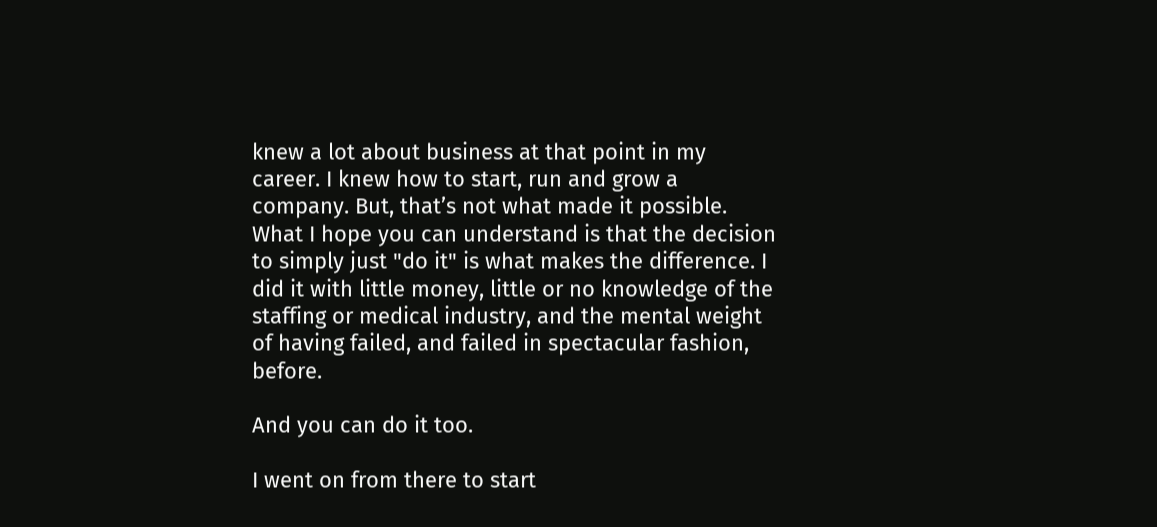knew a lot about business at that point in my career. I knew how to start, run and grow a company. But, that’s not what made it possible. What I hope you can understand is that the decision to simply just "do it" is what makes the difference. I did it with little money, little or no knowledge of the staffing or medical industry, and the mental weight of having failed, and failed in spectacular fashion, before.

And you can do it too.

I went on from there to start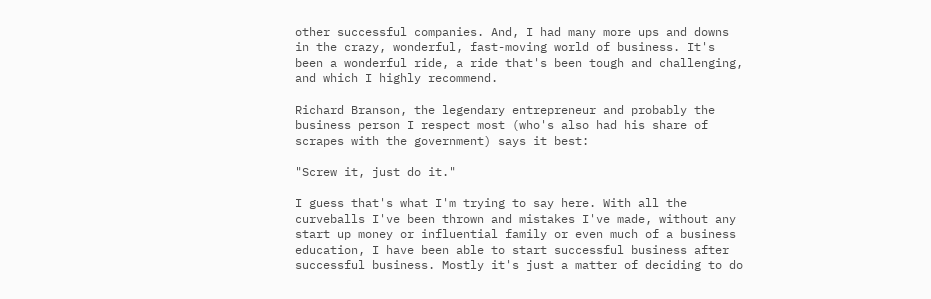other successful companies. And, I had many more ups and downs in the crazy, wonderful, fast-moving world of business. It's been a wonderful ride, a ride that's been tough and challenging, and which I highly recommend.

Richard Branson, the legendary entrepreneur and probably the business person I respect most (who's also had his share of scrapes with the government) says it best:

"Screw it, just do it."

I guess that's what I'm trying to say here. With all the curveballs I've been thrown and mistakes I've made, without any start up money or influential family or even much of a business education, I have been able to start successful business after successful business. Mostly it's just a matter of deciding to do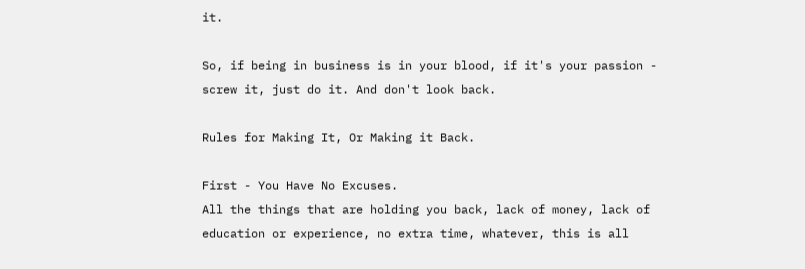it.

So, if being in business is in your blood, if it's your passion - screw it, just do it. And don't look back.

Rules for Making It, Or Making it Back.

First - You Have No Excuses.
All the things that are holding you back, lack of money, lack of education or experience, no extra time, whatever, this is all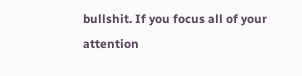bullshit. If you focus all of your attention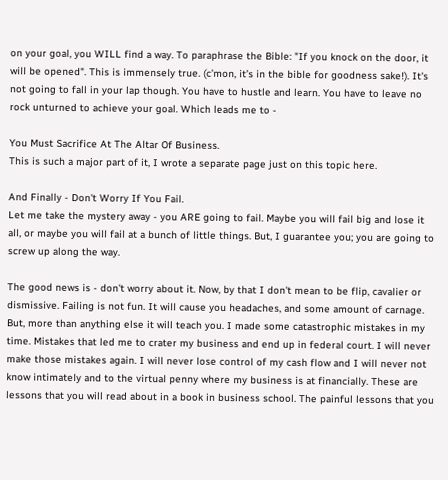on your goal, you WILL find a way. To paraphrase the Bible: "If you knock on the door, it will be opened". This is immensely true. (c’mon, it’s in the bible for goodness sake!). It's not going to fall in your lap though. You have to hustle and learn. You have to leave no rock unturned to achieve your goal. Which leads me to -

You Must Sacrifice At The Altar Of Business.
This is such a major part of it, I wrote a separate page just on this topic here.

And Finally - Don't Worry If You Fail.
Let me take the mystery away - you ARE going to fail. Maybe you will fail big and lose it all, or maybe you will fail at a bunch of little things. But, I guarantee you; you are going to screw up along the way.

The good news is - don't worry about it. Now, by that I don't mean to be flip, cavalier or dismissive. Failing is not fun. It will cause you headaches, and some amount of carnage. But, more than anything else it will teach you. I made some catastrophic mistakes in my time. Mistakes that led me to crater my business and end up in federal court. I will never make those mistakes again. I will never lose control of my cash flow and I will never not know intimately and to the virtual penny where my business is at financially. These are lessons that you will read about in a book in business school. The painful lessons that you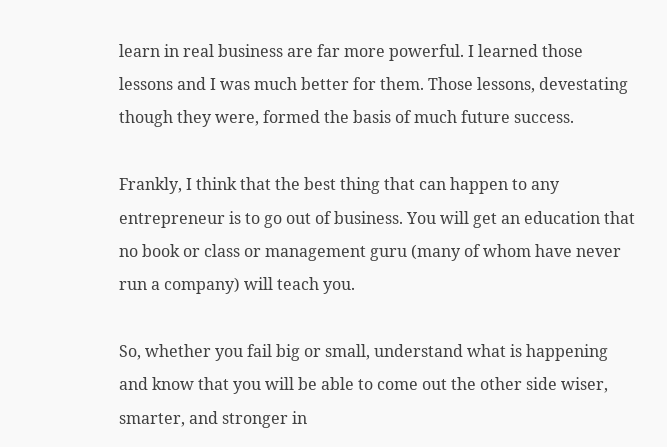learn in real business are far more powerful. I learned those lessons and I was much better for them. Those lessons, devestating though they were, formed the basis of much future success.

Frankly, I think that the best thing that can happen to any entrepreneur is to go out of business. You will get an education that no book or class or management guru (many of whom have never run a company) will teach you.

So, whether you fail big or small, understand what is happening and know that you will be able to come out the other side wiser, smarter, and stronger in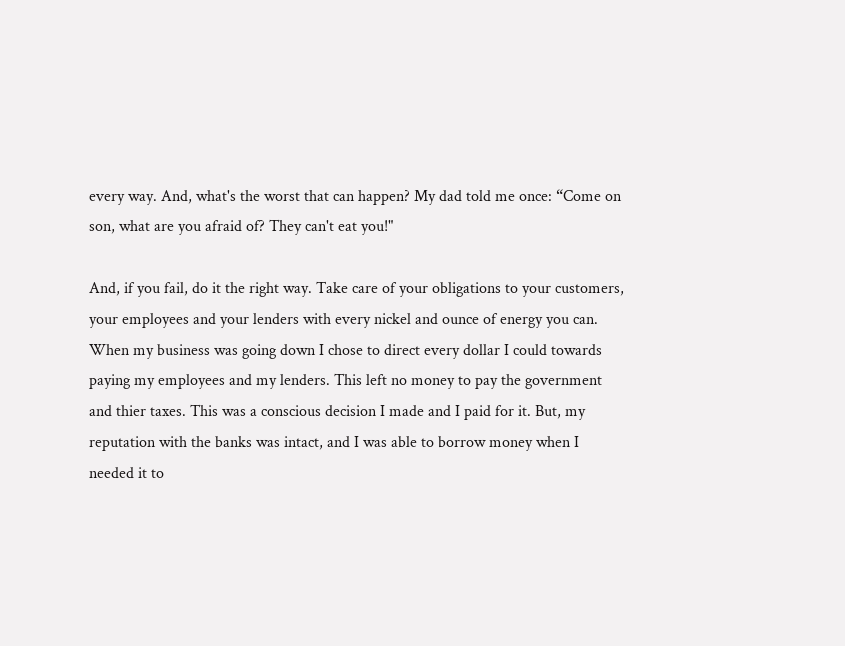every way. And, what's the worst that can happen? My dad told me once: “Come on son, what are you afraid of? They can't eat you!"

And, if you fail, do it the right way. Take care of your obligations to your customers, your employees and your lenders with every nickel and ounce of energy you can. When my business was going down I chose to direct every dollar I could towards paying my employees and my lenders. This left no money to pay the government and thier taxes. This was a conscious decision I made and I paid for it. But, my reputation with the banks was intact, and I was able to borrow money when I needed it to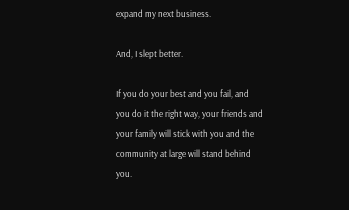expand my next business.

And, I slept better.

If you do your best and you fail, and you do it the right way, your friends and your family will stick with you and the community at large will stand behind you.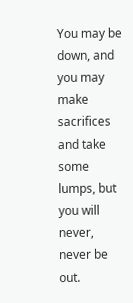You may be down, and you may make sacrifices and take some lumps, but you will never, never be out.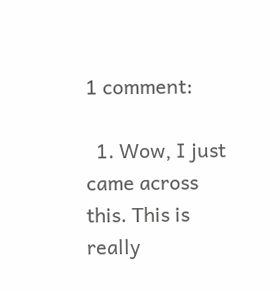1 comment:

  1. Wow, I just came across this. This is really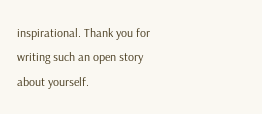inspirational. Thank you for writing such an open story about yourself.